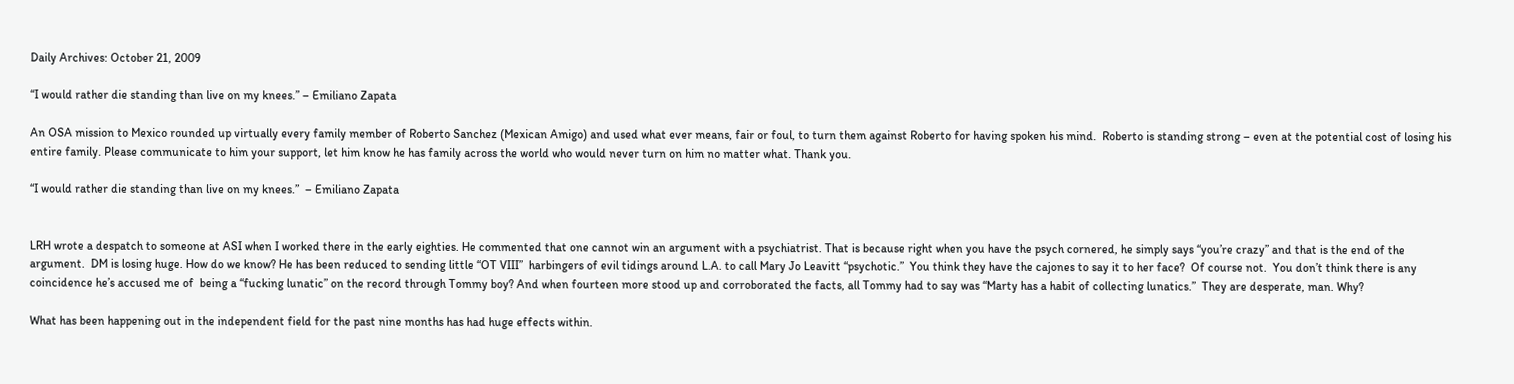Daily Archives: October 21, 2009

“I would rather die standing than live on my knees.” – Emiliano Zapata

An OSA mission to Mexico rounded up virtually every family member of Roberto Sanchez (Mexican Amigo) and used what ever means, fair or foul, to turn them against Roberto for having spoken his mind.  Roberto is standing strong – even at the potential cost of losing his entire family. Please communicate to him your support, let him know he has family across the world who would never turn on him no matter what. Thank you.

“I would rather die standing than live on my knees.”  – Emiliano Zapata


LRH wrote a despatch to someone at ASI when I worked there in the early eighties. He commented that one cannot win an argument with a psychiatrist. That is because right when you have the psych cornered, he simply says “you’re crazy” and that is the end of the argument.  DM is losing huge. How do we know? He has been reduced to sending little “OT VIII”  harbingers of evil tidings around L.A. to call Mary Jo Leavitt “psychotic.”  You think they have the cajones to say it to her face?  Of course not.  You don’t think there is any coincidence he’s accused me of  being a “fucking lunatic” on the record through Tommy boy? And when fourteen more stood up and corroborated the facts, all Tommy had to say was “Marty has a habit of collecting lunatics.”  They are desperate, man. Why?

What has been happening out in the independent field for the past nine months has had huge effects within.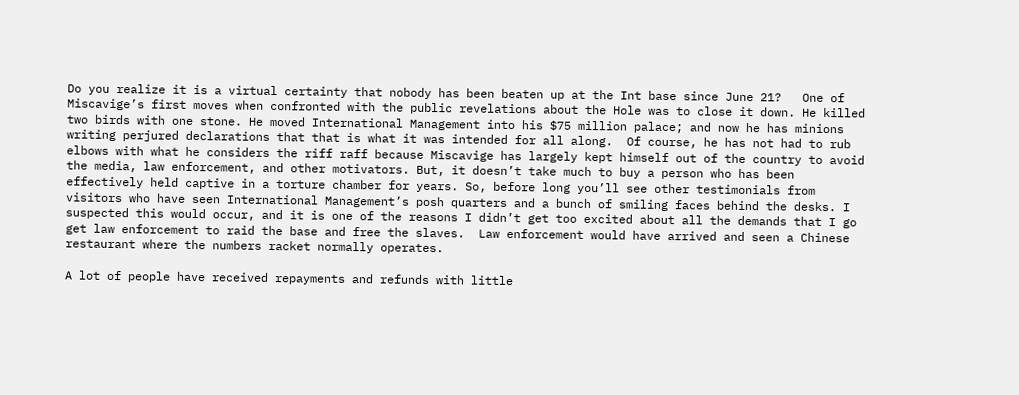Do you realize it is a virtual certainty that nobody has been beaten up at the Int base since June 21?   One of Miscavige’s first moves when confronted with the public revelations about the Hole was to close it down. He killed two birds with one stone. He moved International Management into his $75 million palace; and now he has minions writing perjured declarations that that is what it was intended for all along.  Of course, he has not had to rub elbows with what he considers the riff raff because Miscavige has largely kept himself out of the country to avoid the media, law enforcement, and other motivators. But, it doesn’t take much to buy a person who has been effectively held captive in a torture chamber for years. So, before long you’ll see other testimonials from visitors who have seen International Management’s posh quarters and a bunch of smiling faces behind the desks. I suspected this would occur, and it is one of the reasons I didn’t get too excited about all the demands that I go get law enforcement to raid the base and free the slaves.  Law enforcement would have arrived and seen a Chinese restaurant where the numbers racket normally operates.

A lot of people have received repayments and refunds with little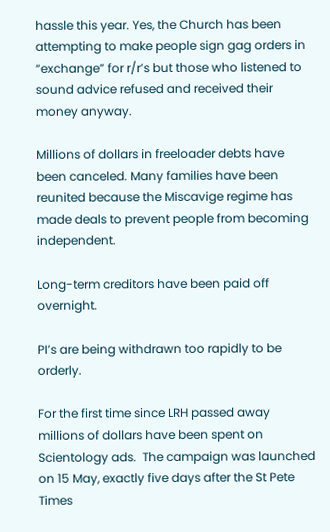hassle this year. Yes, the Church has been attempting to make people sign gag orders in “exchange” for r/r’s but those who listened to sound advice refused and received their money anyway.

Millions of dollars in freeloader debts have been canceled. Many families have been reunited because the Miscavige regime has made deals to prevent people from becoming independent.

Long-term creditors have been paid off overnight.

PI’s are being withdrawn too rapidly to be orderly.

For the first time since LRH passed away millions of dollars have been spent on Scientology ads.  The campaign was launched on 15 May, exactly five days after the St Pete Times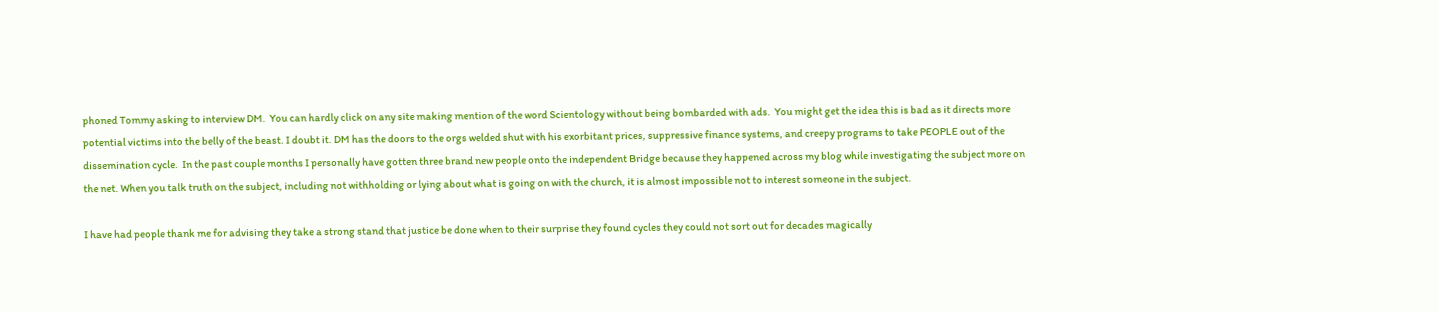phoned Tommy asking to interview DM.  You can hardly click on any site making mention of the word Scientology without being bombarded with ads.  You might get the idea this is bad as it directs more potential victims into the belly of the beast. I doubt it. DM has the doors to the orgs welded shut with his exorbitant prices, suppressive finance systems, and creepy programs to take PEOPLE out of the dissemination cycle.  In the past couple months I personally have gotten three brand new people onto the independent Bridge because they happened across my blog while investigating the subject more on the net. When you talk truth on the subject, including not withholding or lying about what is going on with the church, it is almost impossible not to interest someone in the subject.

I have had people thank me for advising they take a strong stand that justice be done when to their surprise they found cycles they could not sort out for decades magically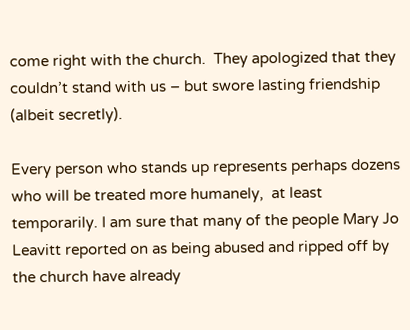come right with the church.  They apologized that they couldn’t stand with us – but swore lasting friendship (albeit secretly).

Every person who stands up represents perhaps dozens who will be treated more humanely,  at least temporarily. I am sure that many of the people Mary Jo Leavitt reported on as being abused and ripped off by the church have already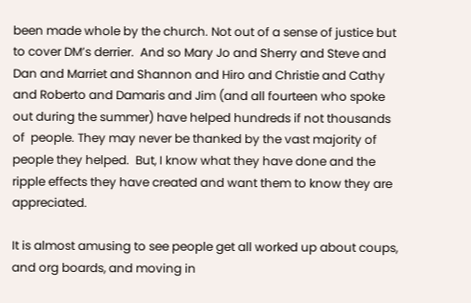been made whole by the church. Not out of a sense of justice but to cover DM’s derrier.  And so Mary Jo and Sherry and Steve and Dan and Marriet and Shannon and Hiro and Christie and Cathy and Roberto and Damaris and Jim (and all fourteen who spoke out during the summer) have helped hundreds if not thousands of  people. They may never be thanked by the vast majority of people they helped.  But, I know what they have done and the ripple effects they have created and want them to know they are appreciated.

It is almost amusing to see people get all worked up about coups, and org boards, and moving in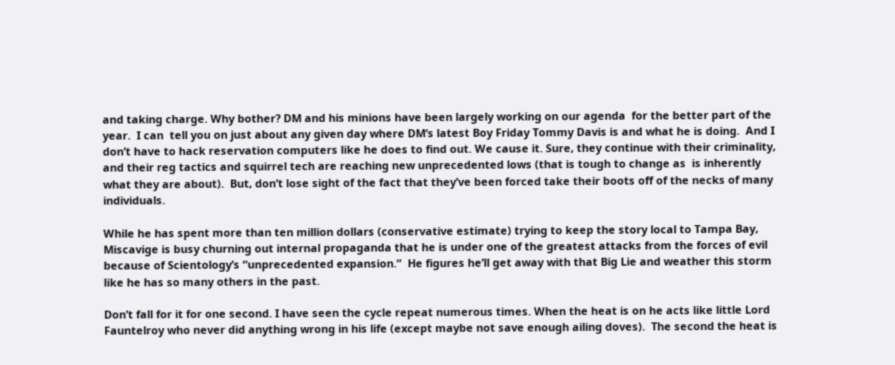and taking charge. Why bother? DM and his minions have been largely working on our agenda  for the better part of the year.  I can  tell you on just about any given day where DM’s latest Boy Friday Tommy Davis is and what he is doing.  And I don’t have to hack reservation computers like he does to find out. We cause it. Sure, they continue with their criminality, and their reg tactics and squirrel tech are reaching new unprecedented lows (that is tough to change as  is inherently what they are about).  But, don’t lose sight of the fact that they’ve been forced take their boots off of the necks of many individuals.

While he has spent more than ten million dollars (conservative estimate) trying to keep the story local to Tampa Bay, Miscavige is busy churning out internal propaganda that he is under one of the greatest attacks from the forces of evil because of Scientology’s “unprecedented expansion.”  He figures he’ll get away with that Big Lie and weather this storm like he has so many others in the past.

Don’t fall for it for one second. I have seen the cycle repeat numerous times. When the heat is on he acts like little Lord Fauntelroy who never did anything wrong in his life (except maybe not save enough ailing doves).  The second the heat is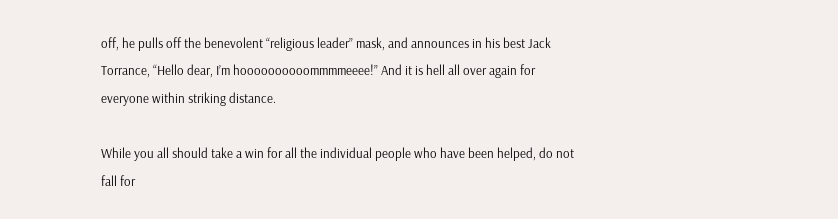off, he pulls off the benevolent “religious leader” mask, and announces in his best Jack Torrance, “Hello dear, I’m hoooooooooommmmeeee!” And it is hell all over again for everyone within striking distance.

While you all should take a win for all the individual people who have been helped, do not fall for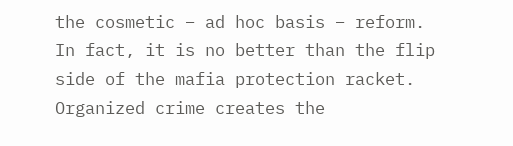the cosmetic – ad hoc basis – reform. In fact, it is no better than the flip side of the mafia protection racket.  Organized crime creates the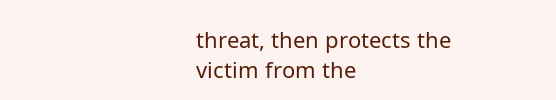threat, then protects the victim from the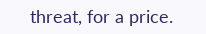threat, for a price.